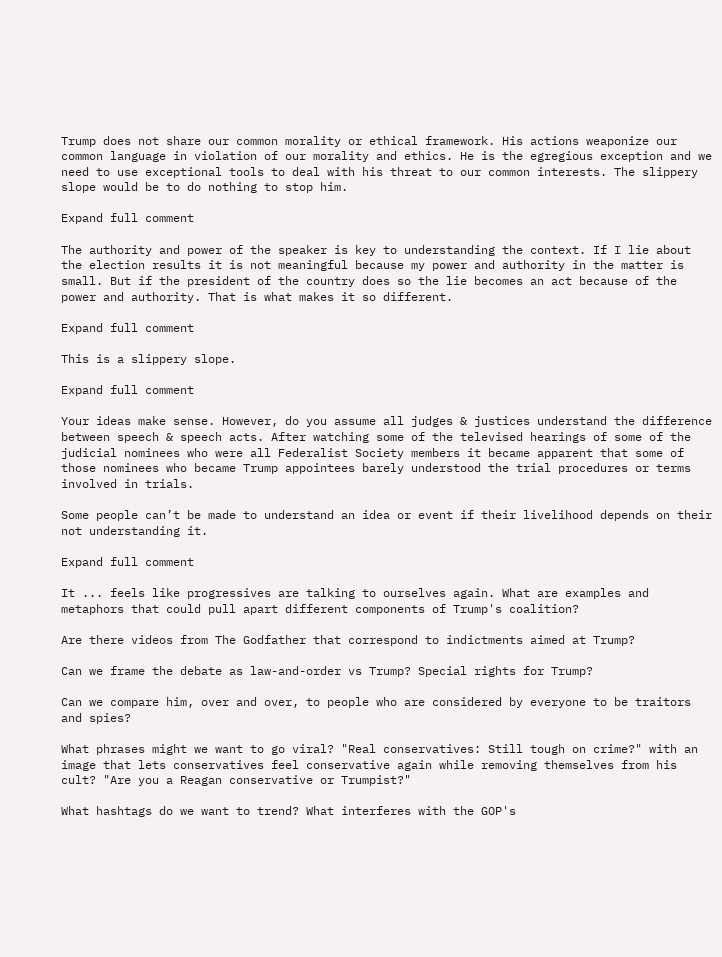Trump does not share our common morality or ethical framework. His actions weaponize our common language in violation of our morality and ethics. He is the egregious exception and we need to use exceptional tools to deal with his threat to our common interests. The slippery slope would be to do nothing to stop him.

Expand full comment

The authority and power of the speaker is key to understanding the context. If I lie about the election results it is not meaningful because my power and authority in the matter is small. But if the president of the country does so the lie becomes an act because of the power and authority. That is what makes it so different.

Expand full comment

This is a slippery slope.

Expand full comment

Your ideas make sense. However, do you assume all judges & justices understand the difference between speech & speech acts. After watching some of the televised hearings of some of the judicial nominees who were all Federalist Society members it became apparent that some of those nominees who became Trump appointees barely understood the trial procedures or terms involved in trials.

Some people can’t be made to understand an idea or event if their livelihood depends on their not understanding it.

Expand full comment

It ... feels like progressives are talking to ourselves again. What are examples and metaphors that could pull apart different components of Trump's coalition?

Are there videos from The Godfather that correspond to indictments aimed at Trump?

Can we frame the debate as law-and-order vs Trump? Special rights for Trump?

Can we compare him, over and over, to people who are considered by everyone to be traitors and spies?

What phrases might we want to go viral? "Real conservatives: Still tough on crime?" with an image that lets conservatives feel conservative again while removing themselves from his cult? "Are you a Reagan conservative or Trumpist?"

What hashtags do we want to trend? What interferes with the GOP's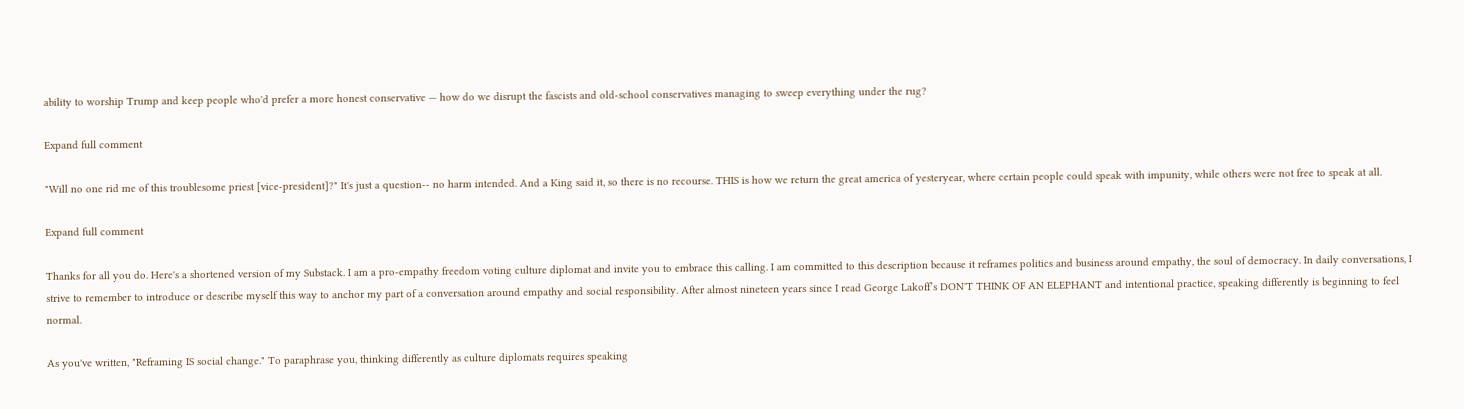ability to worship Trump and keep people who'd prefer a more honest conservative — how do we disrupt the fascists and old-school conservatives managing to sweep everything under the rug?

Expand full comment

"Will no one rid me of this troublesome priest [vice-president]?" It's just a question-- no harm intended. And a King said it, so there is no recourse. THIS is how we return the great america of yesteryear, where certain people could speak with impunity, while others were not free to speak at all.

Expand full comment

Thanks for all you do. Here's a shortened version of my Substack. I am a pro-empathy freedom voting culture diplomat and invite you to embrace this calling. I am committed to this description because it reframes politics and business around empathy, the soul of democracy. In daily conversations, I strive to remember to introduce or describe myself this way to anchor my part of a conversation around empathy and social responsibility. After almost nineteen years since I read George Lakoff’s DON'T THINK OF AN ELEPHANT and intentional practice, speaking differently is beginning to feel normal.

As you've written, "Reframing IS social change." To paraphrase you, thinking differently as culture diplomats requires speaking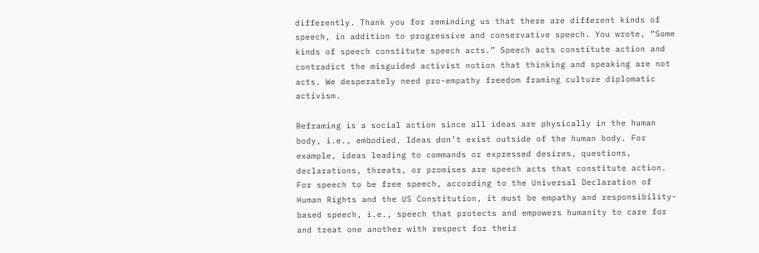differently. Thank you for reminding us that there are different kinds of speech, in addition to progressive and conservative speech. You wrote, “Some kinds of speech constitute speech acts.” Speech acts constitute action and contradict the misguided activist notion that thinking and speaking are not acts. We desperately need pro-empathy freedom framing culture diplomatic activism.

Reframing is a social action since all ideas are physically in the human body, i.e., embodied. Ideas don’t exist outside of the human body. For example, ideas leading to commands or expressed desires, questions, declarations, threats, or promises are speech acts that constitute action. For speech to be free speech, according to the Universal Declaration of Human Rights and the US Constitution, it must be empathy and responsibility-based speech, i.e., speech that protects and empowers humanity to care for and treat one another with respect for their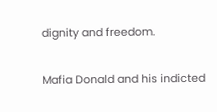dignity and freedom.

Mafia Donald and his indicted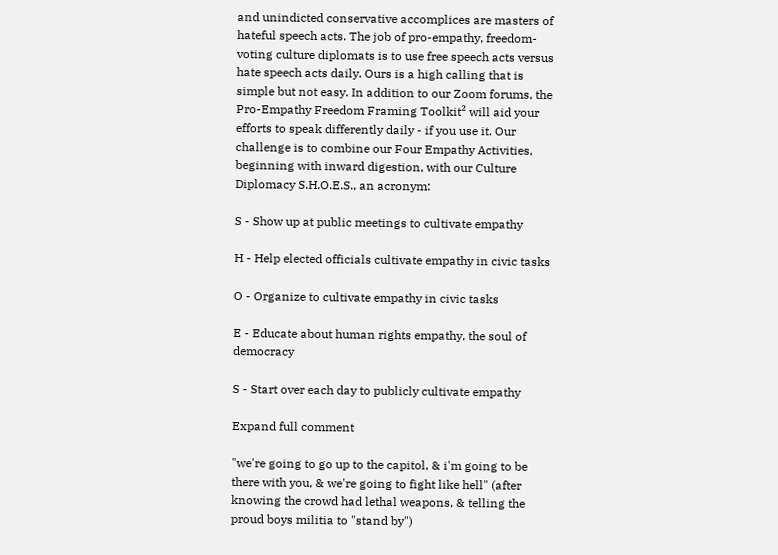and unindicted conservative accomplices are masters of hateful speech acts. The job of pro-empathy, freedom-voting culture diplomats is to use free speech acts versus hate speech acts daily. Ours is a high calling that is simple but not easy. In addition to our Zoom forums, the Pro-Empathy Freedom Framing Toolkit² will aid your efforts to speak differently daily - if you use it. Our challenge is to combine our Four Empathy Activities, beginning with inward digestion, with our Culture Diplomacy S.H.O.E.S., an acronym:

S - Show up at public meetings to cultivate empathy

H - Help elected officials cultivate empathy in civic tasks

O - Organize to cultivate empathy in civic tasks

E - Educate about human rights empathy, the soul of democracy

S - Start over each day to publicly cultivate empathy

Expand full comment

"we're going to go up to the capitol, & i'm going to be there with you, & we're going to fight like hell" (after knowing the crowd had lethal weapons, & telling the proud boys militia to "stand by")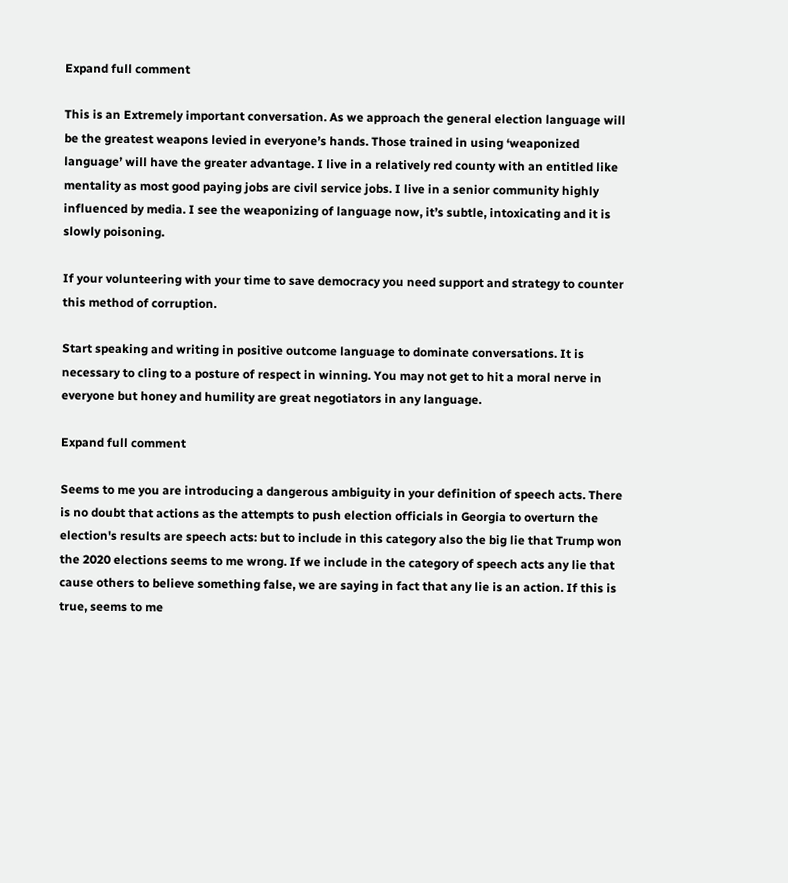Expand full comment

This is an Extremely important conversation. As we approach the general election language will be the greatest weapons levied in everyone’s hands. Those trained in using ‘weaponized language’ will have the greater advantage. I live in a relatively red county with an entitled like mentality as most good paying jobs are civil service jobs. I live in a senior community highly influenced by media. I see the weaponizing of language now, it’s subtle, intoxicating and it is slowly poisoning.

If your volunteering with your time to save democracy you need support and strategy to counter this method of corruption.

Start speaking and writing in positive outcome language to dominate conversations. It is necessary to cling to a posture of respect in winning. You may not get to hit a moral nerve in everyone but honey and humility are great negotiators in any language.

Expand full comment

Seems to me you are introducing a dangerous ambiguity in your definition of speech acts. There is no doubt that actions as the attempts to push election officials in Georgia to overturn the election's results are speech acts: but to include in this category also the big lie that Trump won the 2020 elections seems to me wrong. If we include in the category of speech acts any lie that cause others to believe something false, we are saying in fact that any lie is an action. If this is true, seems to me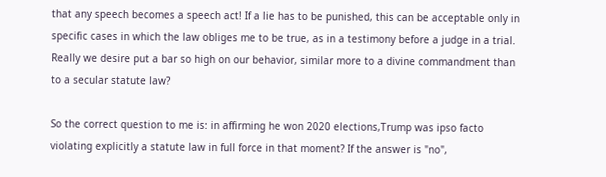that any speech becomes a speech act! If a lie has to be punished, this can be acceptable only in specific cases in which the law obliges me to be true, as in a testimony before a judge in a trial. Really we desire put a bar so high on our behavior, similar more to a divine commandment than to a secular statute law?

So the correct question to me is: in affirming he won 2020 elections,Trump was ipso facto violating explicitly a statute law in full force in that moment? If the answer is "no",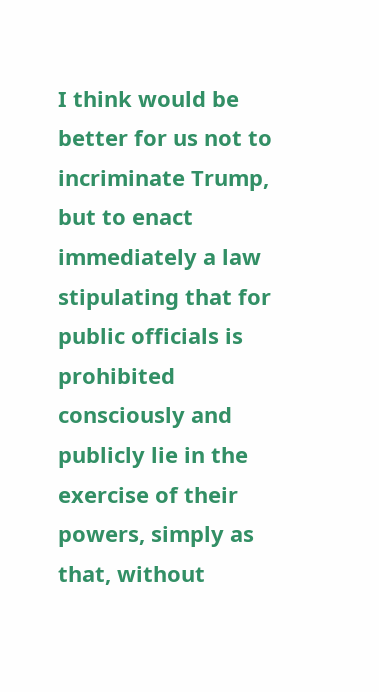I think would be better for us not to incriminate Trump, but to enact immediately a law stipulating that for public officials is prohibited consciously and publicly lie in the exercise of their powers, simply as that, without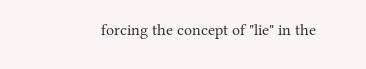forcing the concept of "lie" in the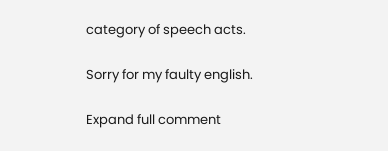category of speech acts.

Sorry for my faulty english.

Expand full comment